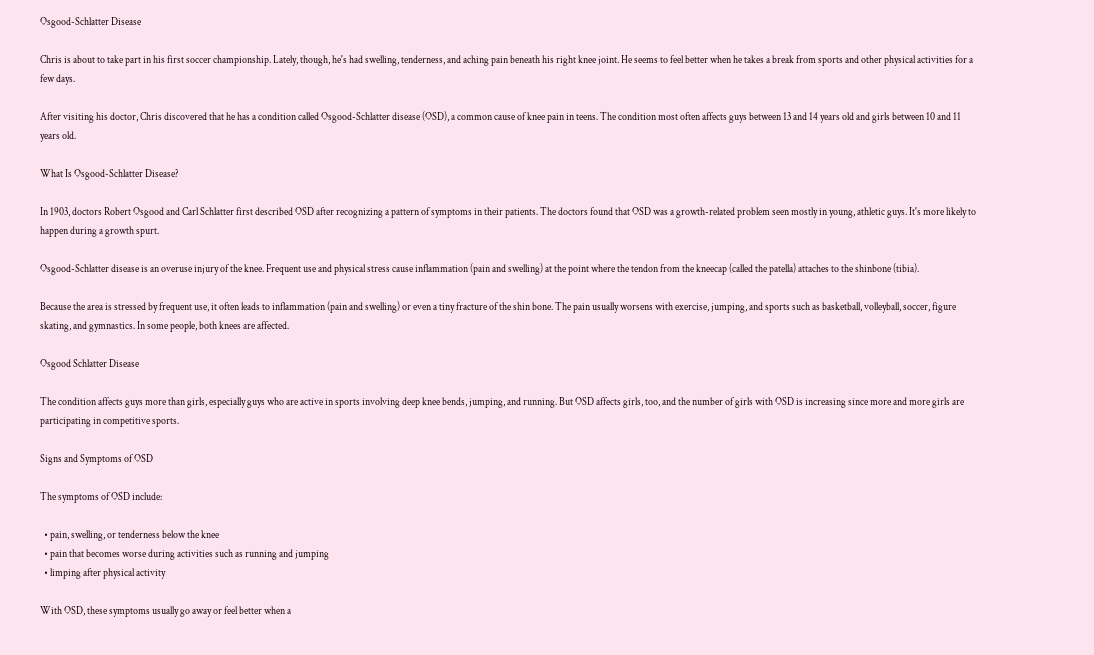Osgood-Schlatter Disease

Chris is about to take part in his first soccer championship. Lately, though, he's had swelling, tenderness, and aching pain beneath his right knee joint. He seems to feel better when he takes a break from sports and other physical activities for a few days.

After visiting his doctor, Chris discovered that he has a condition called Osgood-Schlatter disease (OSD), a common cause of knee pain in teens. The condition most often affects guys between 13 and 14 years old and girls between 10 and 11 years old.

What Is Osgood-Schlatter Disease?

In 1903, doctors Robert Osgood and Carl Schlatter first described OSD after recognizing a pattern of symptoms in their patients. The doctors found that OSD was a growth-related problem seen mostly in young, athletic guys. It's more likely to happen during a growth spurt.

Osgood-Schlatter disease is an overuse injury of the knee. Frequent use and physical stress cause inflammation (pain and swelling) at the point where the tendon from the kneecap (called the patella) attaches to the shinbone (tibia).

Because the area is stressed by frequent use, it often leads to inflammation (pain and swelling) or even a tiny fracture of the shin bone. The pain usually worsens with exercise, jumping, and sports such as basketball, volleyball, soccer, figure skating, and gymnastics. In some people, both knees are affected.

Osgood Schlatter Disease

The condition affects guys more than girls, especially guys who are active in sports involving deep knee bends, jumping, and running. But OSD affects girls, too, and the number of girls with OSD is increasing since more and more girls are participating in competitive sports.

Signs and Symptoms of OSD

The symptoms of OSD include:

  • pain, swelling, or tenderness below the knee
  • pain that becomes worse during activities such as running and jumping
  • limping after physical activity

With OSD, these symptoms usually go away or feel better when a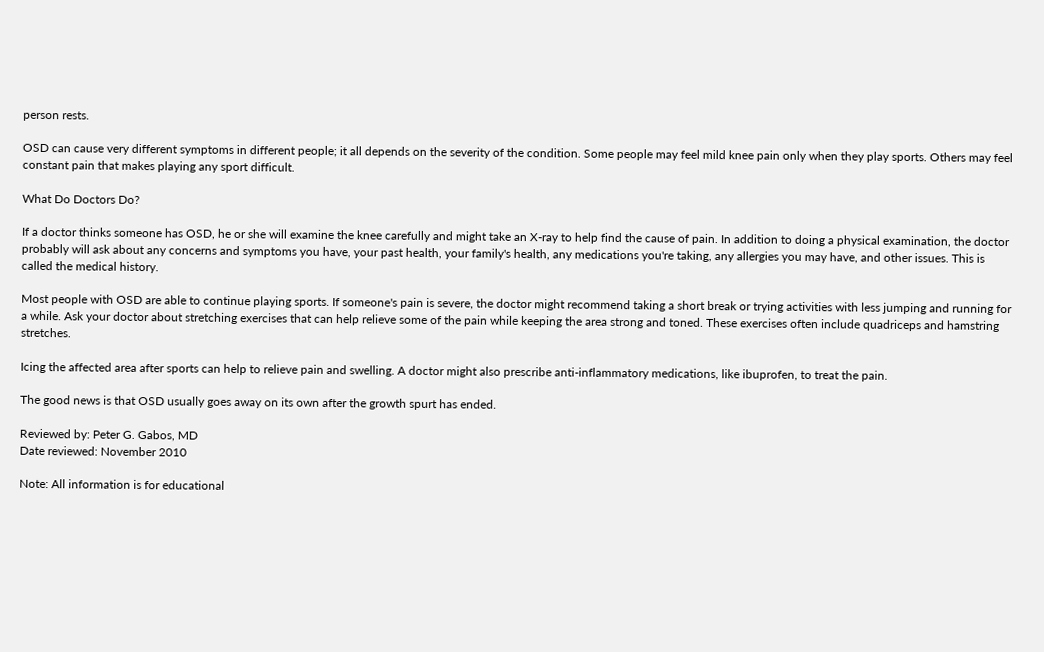person rests.

OSD can cause very different symptoms in different people; it all depends on the severity of the condition. Some people may feel mild knee pain only when they play sports. Others may feel constant pain that makes playing any sport difficult.

What Do Doctors Do?

If a doctor thinks someone has OSD, he or she will examine the knee carefully and might take an X-ray to help find the cause of pain. In addition to doing a physical examination, the doctor probably will ask about any concerns and symptoms you have, your past health, your family's health, any medications you're taking, any allergies you may have, and other issues. This is called the medical history.

Most people with OSD are able to continue playing sports. If someone's pain is severe, the doctor might recommend taking a short break or trying activities with less jumping and running for a while. Ask your doctor about stretching exercises that can help relieve some of the pain while keeping the area strong and toned. These exercises often include quadriceps and hamstring stretches.

Icing the affected area after sports can help to relieve pain and swelling. A doctor might also prescribe anti-inflammatory medications, like ibuprofen, to treat the pain.

The good news is that OSD usually goes away on its own after the growth spurt has ended.

Reviewed by: Peter G. Gabos, MD
Date reviewed: November 2010

Note: All information is for educational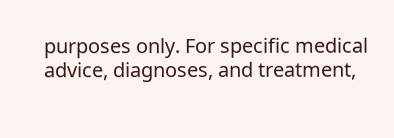purposes only. For specific medical advice, diagnoses, and treatment,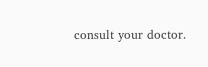consult your doctor.